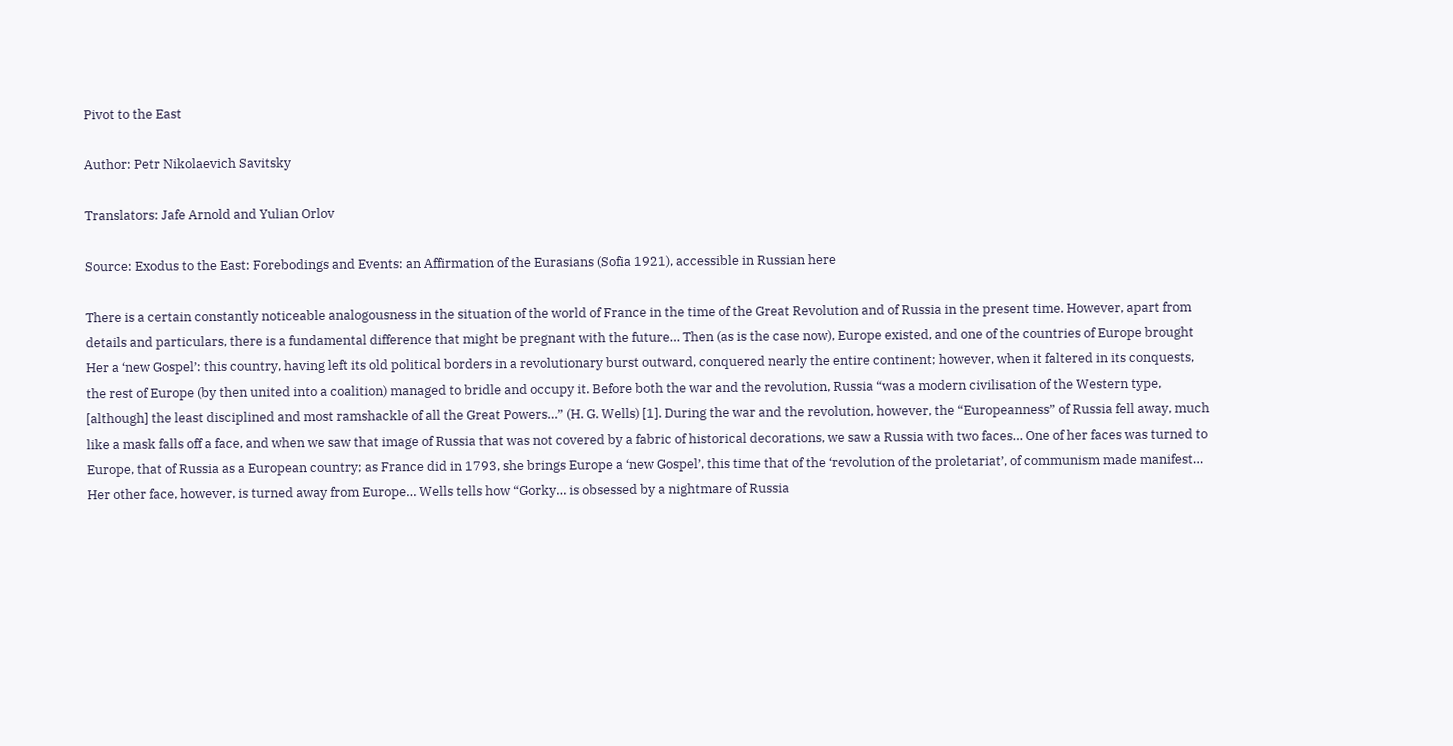Pivot to the East

Author: Petr Nikolaevich Savitsky

Translators: Jafe Arnold and Yulian Orlov

Source: Exodus to the East: Forebodings and Events: an Affirmation of the Eurasians (Sofia 1921), accessible in Russian here

There is a certain constantly noticeable analogousness in the situation of the world of France in the time of the Great Revolution and of Russia in the present time. However, apart from details and particulars, there is a fundamental difference that might be pregnant with the future… Then (as is the case now), Europe existed, and one of the countries of Europe brought Her a ‘new Gospel’: this country, having left its old political borders in a revolutionary burst outward, conquered nearly the entire continent; however, when it faltered in its conquests, the rest of Europe (by then united into a coalition) managed to bridle and occupy it. Before both the war and the revolution, Russia “was a modern civilisation of the Western type, [although] the least disciplined and most ramshackle of all the Great Powers…” (H. G. Wells) [1]. During the war and the revolution, however, the “Europeanness” of Russia fell away, much like a mask falls off a face, and when we saw that image of Russia that was not covered by a fabric of historical decorations, we saw a Russia with two faces… One of her faces was turned to Europe, that of Russia as a European country; as France did in 1793, she brings Europe a ‘new Gospel’, this time that of the ‘revolution of the proletariat’, of communism made manifest… Her other face, however, is turned away from Europe… Wells tells how “Gorky… is obsessed by a nightmare of Russia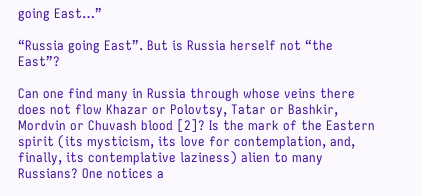going East…”

“Russia going East”. But is Russia herself not “the East”?

Can one find many in Russia through whose veins there does not flow Khazar or Polovtsy, Tatar or Bashkir, Mordvin or Chuvash blood [2]? Is the mark of the Eastern spirit (its mysticism, its love for contemplation, and, finally, its contemplative laziness) alien to many Russians? One notices a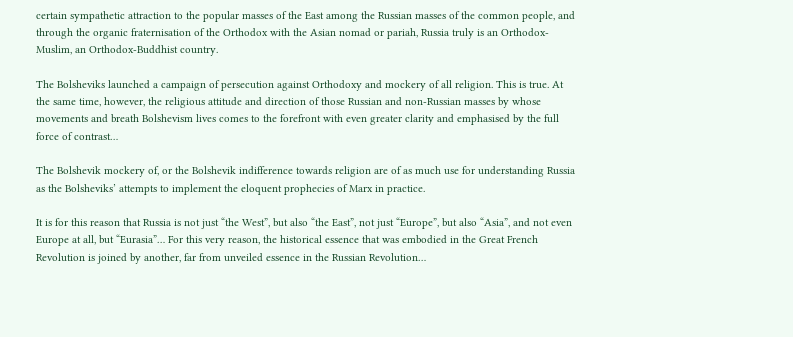certain sympathetic attraction to the popular masses of the East among the Russian masses of the common people, and through the organic fraternisation of the Orthodox with the Asian nomad or pariah, Russia truly is an Orthodox-Muslim, an Orthodox-Buddhist country.

The Bolsheviks launched a campaign of persecution against Orthodoxy and mockery of all religion. This is true. At the same time, however, the religious attitude and direction of those Russian and non-Russian masses by whose movements and breath Bolshevism lives comes to the forefront with even greater clarity and emphasised by the full force of contrast…

The Bolshevik mockery of, or the Bolshevik indifference towards religion are of as much use for understanding Russia as the Bolsheviks’ attempts to implement the eloquent prophecies of Marx in practice.

It is for this reason that Russia is not just “the West”, but also “the East”, not just “Europe”, but also “Asia”, and not even Europe at all, but “Eurasia”… For this very reason, the historical essence that was embodied in the Great French Revolution is joined by another, far from unveiled essence in the Russian Revolution…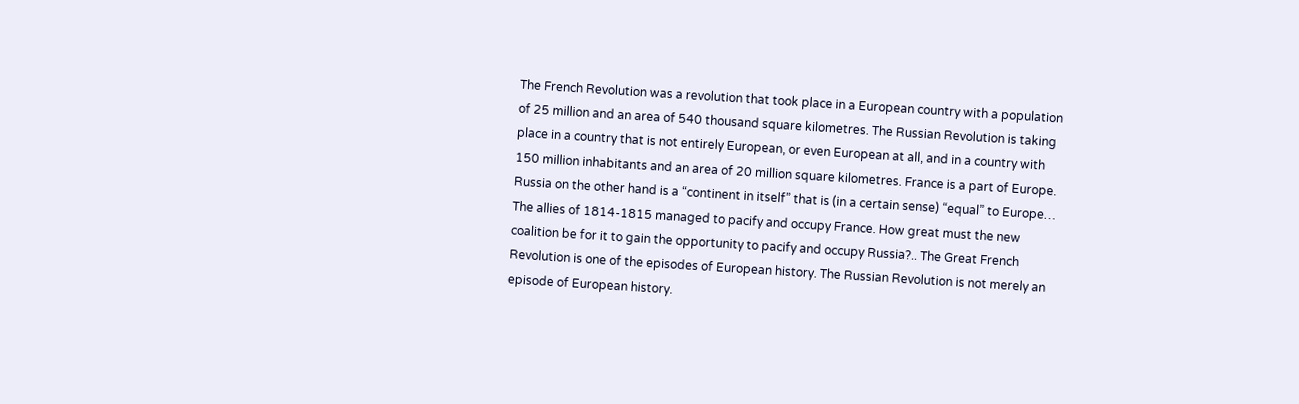The French Revolution was a revolution that took place in a European country with a population of 25 million and an area of 540 thousand square kilometres. The Russian Revolution is taking place in a country that is not entirely European, or even European at all, and in a country with 150 million inhabitants and an area of 20 million square kilometres. France is a part of Europe. Russia on the other hand is a “continent in itself” that is (in a certain sense) “equal” to Europe… The allies of 1814-1815 managed to pacify and occupy France. How great must the new coalition be for it to gain the opportunity to pacify and occupy Russia?.. The Great French Revolution is one of the episodes of European history. The Russian Revolution is not merely an episode of European history.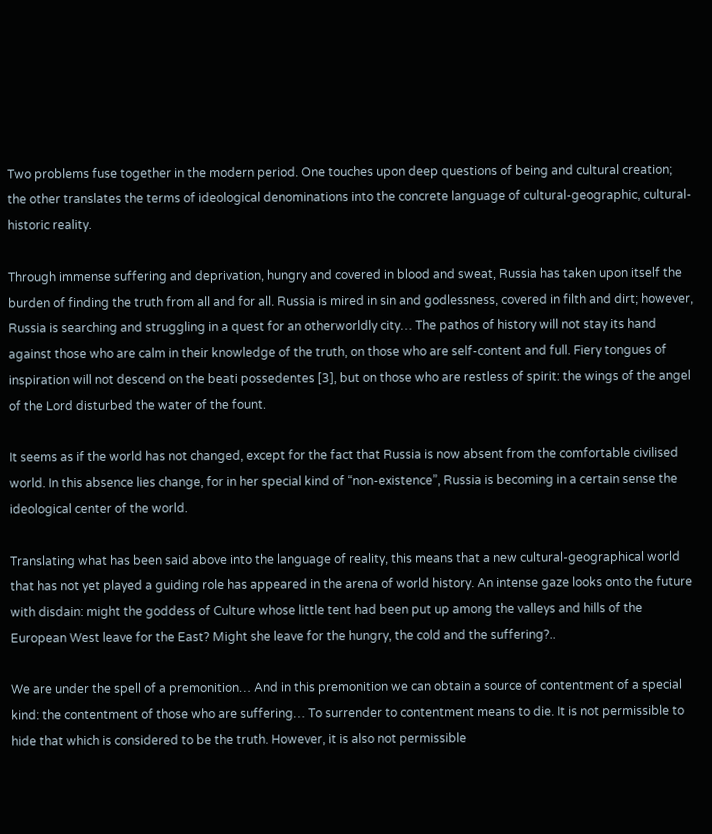Two problems fuse together in the modern period. One touches upon deep questions of being and cultural creation; the other translates the terms of ideological denominations into the concrete language of cultural-geographic, cultural-historic reality.

Through immense suffering and deprivation, hungry and covered in blood and sweat, Russia has taken upon itself the burden of finding the truth from all and for all. Russia is mired in sin and godlessness, covered in filth and dirt; however, Russia is searching and struggling in a quest for an otherworldly city… The pathos of history will not stay its hand against those who are calm in their knowledge of the truth, on those who are self-content and full. Fiery tongues of inspiration will not descend on the beati possedentes [3], but on those who are restless of spirit: the wings of the angel of the Lord disturbed the water of the fount.

It seems as if the world has not changed, except for the fact that Russia is now absent from the comfortable civilised world. In this absence lies change, for in her special kind of “non-existence”, Russia is becoming in a certain sense the ideological center of the world.

Translating what has been said above into the language of reality, this means that a new cultural-geographical world that has not yet played a guiding role has appeared in the arena of world history. An intense gaze looks onto the future with disdain: might the goddess of Culture whose little tent had been put up among the valleys and hills of the European West leave for the East? Might she leave for the hungry, the cold and the suffering?..

We are under the spell of a premonition… And in this premonition we can obtain a source of contentment of a special kind: the contentment of those who are suffering… To surrender to contentment means to die. It is not permissible to hide that which is considered to be the truth. However, it is also not permissible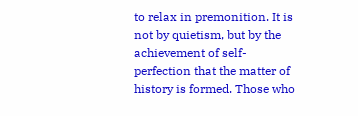to relax in premonition. It is not by quietism, but by the achievement of self-perfection that the matter of history is formed. Those who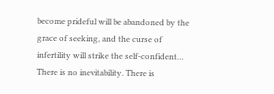become prideful will be abandoned by the grace of seeking, and the curse of infertility will strike the self-confident… There is no inevitability. There is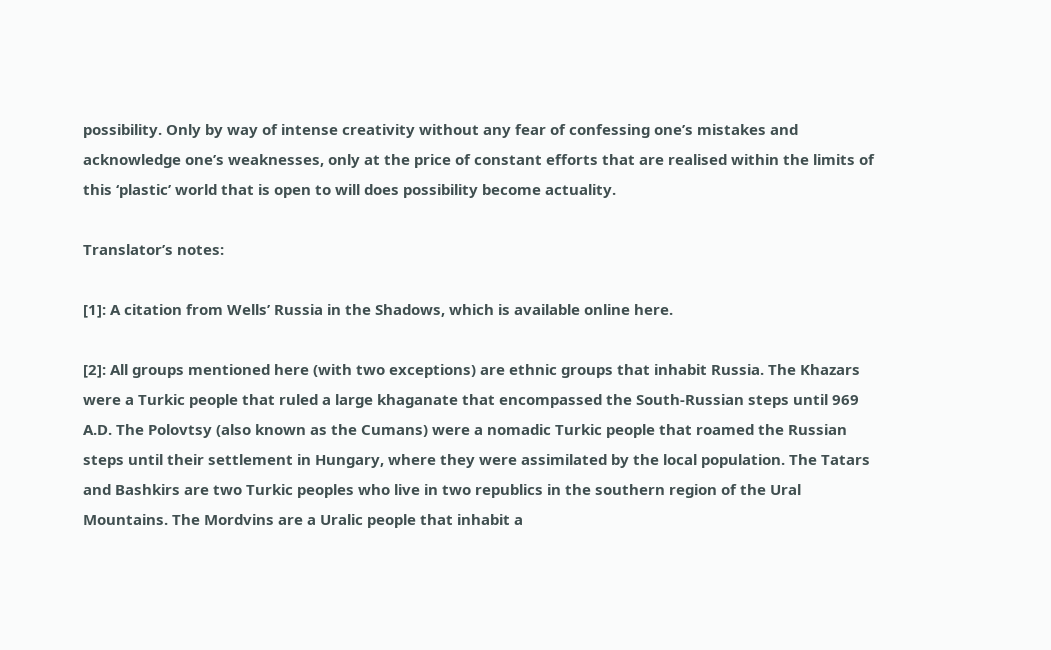possibility. Only by way of intense creativity without any fear of confessing one’s mistakes and acknowledge one’s weaknesses, only at the price of constant efforts that are realised within the limits of this ‘plastic’ world that is open to will does possibility become actuality.

Translator’s notes:

[1]: A citation from Wells’ Russia in the Shadows, which is available online here.

[2]: All groups mentioned here (with two exceptions) are ethnic groups that inhabit Russia. The Khazars were a Turkic people that ruled a large khaganate that encompassed the South-Russian steps until 969 A.D. The Polovtsy (also known as the Cumans) were a nomadic Turkic people that roamed the Russian steps until their settlement in Hungary, where they were assimilated by the local population. The Tatars and Bashkirs are two Turkic peoples who live in two republics in the southern region of the Ural Mountains. The Mordvins are a Uralic people that inhabit a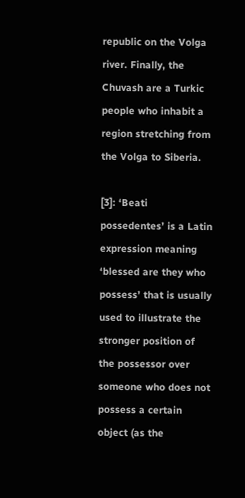republic on the Volga river. Finally, the Chuvash are a Turkic people who inhabit a region stretching from the Volga to Siberia.

[3]: ‘Beati possedentes’ is a Latin expression meaning ‘blessed are they who possess’ that is usually used to illustrate the stronger position of the possessor over someone who does not possess a certain object (as the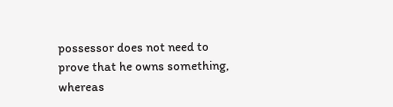possessor does not need to prove that he owns something, whereas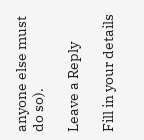anyone else must do so).

Leave a Reply

Fill in your details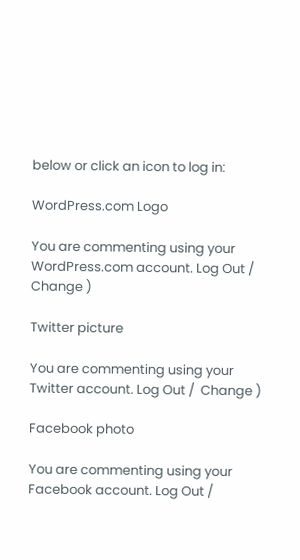below or click an icon to log in:

WordPress.com Logo

You are commenting using your WordPress.com account. Log Out /  Change )

Twitter picture

You are commenting using your Twitter account. Log Out /  Change )

Facebook photo

You are commenting using your Facebook account. Log Out /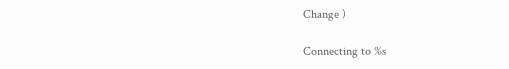Change )

Connecting to %s